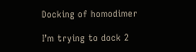Docking of homodimer

I’m trying to dock 2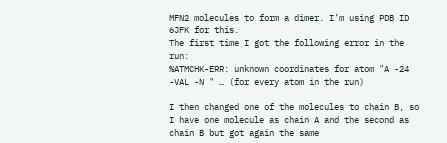MFN2 molecules to form a dimer. I’m using PDB ID 6JFK for this.
The first time I got the following error in the run:
%ATMCHK-ERR: unknown coordinates for atom "A -24 -VAL -N " … (for every atom in the run)

I then changed one of the molecules to chain B, so I have one molecule as chain A and the second as chain B but got again the same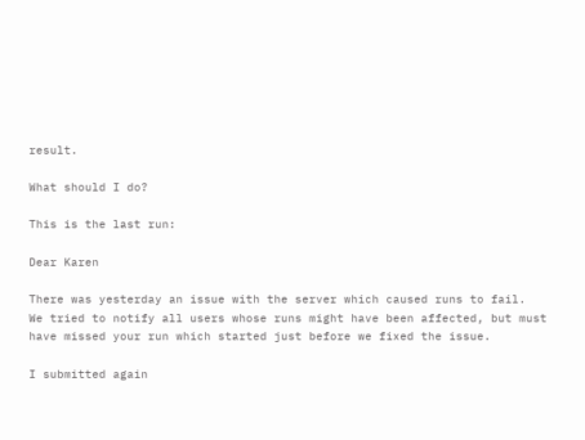result.

What should I do?

This is the last run:

Dear Karen

There was yesterday an issue with the server which caused runs to fail.
We tried to notify all users whose runs might have been affected, but must have missed your run which started just before we fixed the issue.

I submitted again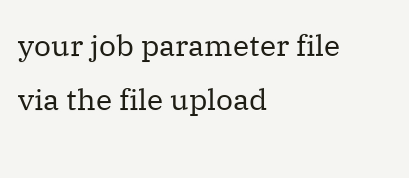your job parameter file via the file upload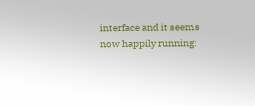interface and it seems now happily running: